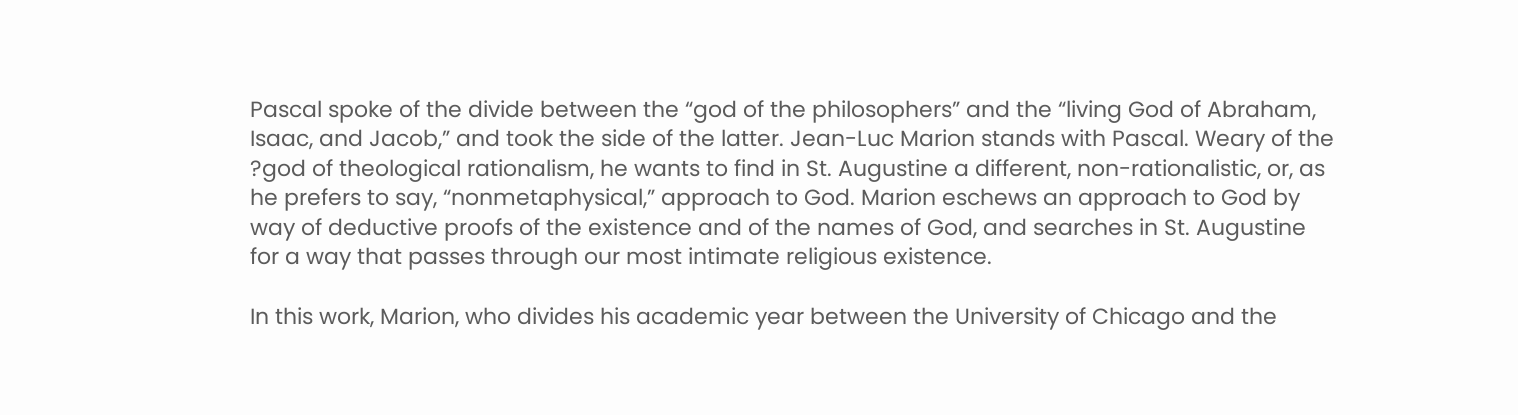Pascal spoke of the divide between the “god of the philosophers” and the “living God of Abraham, Isaac, and Jacob,” and took the side of the latter. Jean-Luc Marion stands with Pascal. Weary of the ?god of theological rationalism, he wants to find in St. Augustine a different, non-rationalistic, or, as he prefers to say, “nonmetaphysical,” approach to God. Marion eschews an approach to God by way of deductive proofs of the existence and of the names of God, and searches in St. Augustine for a way that passes through our most intimate religious existence.

In this work, Marion, who divides his academic year between the University of Chicago and the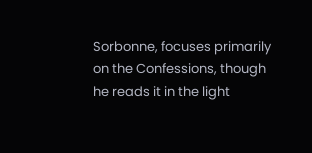Sorbonne, focuses primarily on the Confessions, though he reads it in the light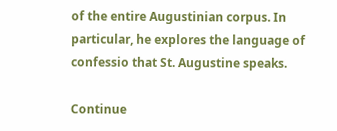of the entire Augustinian corpus. In particular, he explores the language of confessio that St. Augustine speaks.

Continue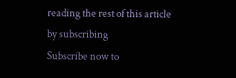reading the rest of this article
by subscribing
Subscribe now to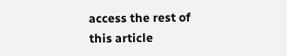access the rest of this article